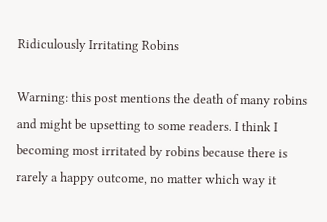Ridiculously Irritating Robins

Warning: this post mentions the death of many robins and might be upsetting to some readers. I think I becoming most irritated by robins because there is rarely a happy outcome, no matter which way it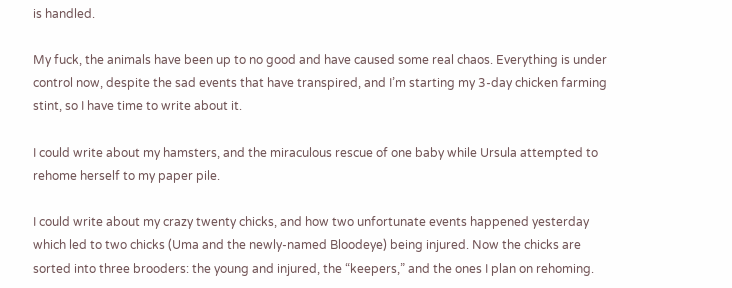is handled.

My fuck, the animals have been up to no good and have caused some real chaos. Everything is under control now, despite the sad events that have transpired, and I’m starting my 3-day chicken farming stint, so I have time to write about it.

I could write about my hamsters, and the miraculous rescue of one baby while Ursula attempted to rehome herself to my paper pile.

I could write about my crazy twenty chicks, and how two unfortunate events happened yesterday which led to two chicks (Uma and the newly-named Bloodeye) being injured. Now the chicks are sorted into three brooders: the young and injured, the “keepers,” and the ones I plan on rehoming.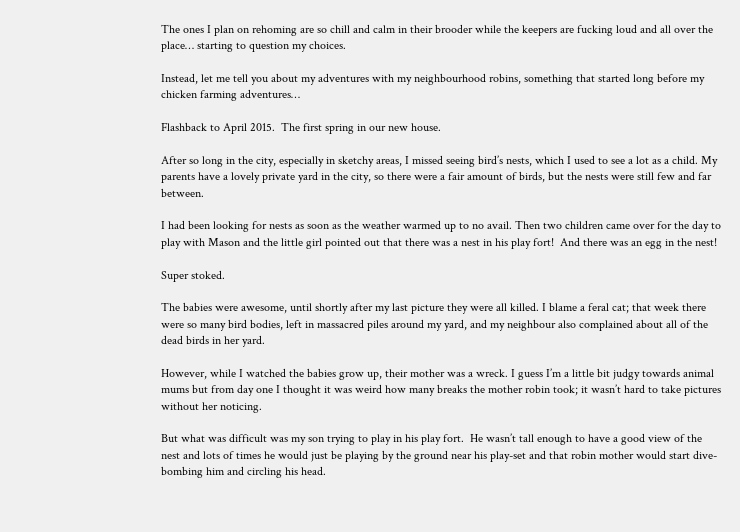The ones I plan on rehoming are so chill and calm in their brooder while the keepers are fucking loud and all over the place… starting to question my choices.

Instead, let me tell you about my adventures with my neighbourhood robins, something that started long before my chicken farming adventures…

Flashback to April 2015.  The first spring in our new house.

After so long in the city, especially in sketchy areas, I missed seeing bird’s nests, which I used to see a lot as a child. My parents have a lovely private yard in the city, so there were a fair amount of birds, but the nests were still few and far between.

I had been looking for nests as soon as the weather warmed up to no avail. Then two children came over for the day to play with Mason and the little girl pointed out that there was a nest in his play fort!  And there was an egg in the nest!

Super stoked.

The babies were awesome, until shortly after my last picture they were all killed. I blame a feral cat; that week there were so many bird bodies, left in massacred piles around my yard, and my neighbour also complained about all of the dead birds in her yard.

However, while I watched the babies grow up, their mother was a wreck. I guess I’m a little bit judgy towards animal mums but from day one I thought it was weird how many breaks the mother robin took; it wasn’t hard to take pictures without her noticing.

But what was difficult was my son trying to play in his play fort.  He wasn’t tall enough to have a good view of the nest and lots of times he would just be playing by the ground near his play-set and that robin mother would start dive-bombing him and circling his head.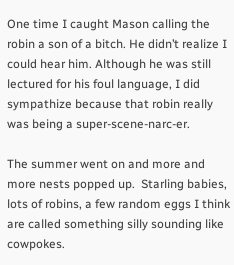One time I caught Mason calling the robin a son of a bitch. He didn’t realize I could hear him. Although he was still lectured for his foul language, I did sympathize because that robin really was being a super-scene-narc-er.

The summer went on and more and more nests popped up.  Starling babies, lots of robins, a few random eggs I think are called something silly sounding like cowpokes.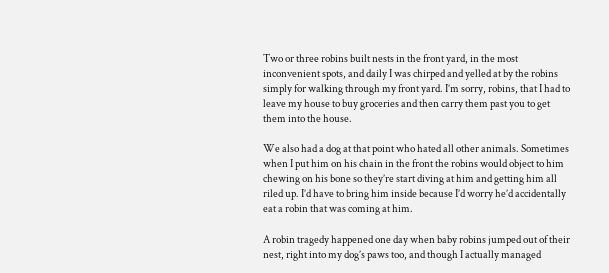Two or three robins built nests in the front yard, in the most inconvenient spots, and daily I was chirped and yelled at by the robins simply for walking through my front yard. I’m sorry, robins, that I had to leave my house to buy groceries and then carry them past you to get them into the house.

We also had a dog at that point who hated all other animals. Sometimes when I put him on his chain in the front the robins would object to him chewing on his bone so they’re start diving at him and getting him all riled up. I’d have to bring him inside because I’d worry he’d accidentally eat a robin that was coming at him.

A robin tragedy happened one day when baby robins jumped out of their nest, right into my dog’s paws too, and though I actually managed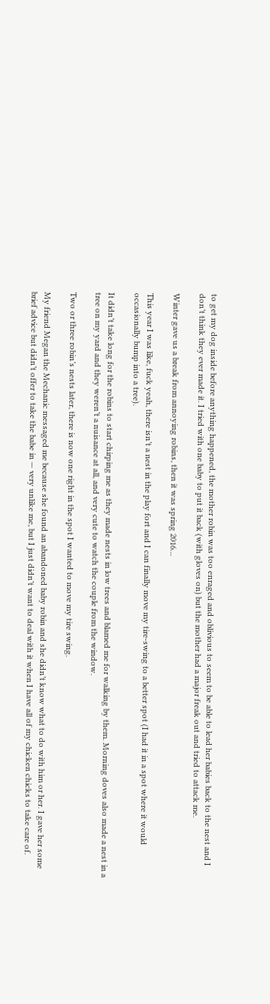to get my dog inside before anything happened, the mother robin was too enraged and oblivious to seem to be able to lead her babies back to the nest and I don’t think they ever made it. I tried with one baby to put it back (with gloves on) but the mother had a major freak out and tried to attack me.

Winter gave us a break from annoying robins, then it was spring 2016…

This year I was like, fuck yeah, there isn’t a nest in the play fort and I can finally move my tire-swing to a better spot (I had it in a spot where it would occasionally bump into a tree).

It didn’t take long for the robins to start chirping me as they made nests in low trees and blamed me for walking by them. Morning doves also made a nest in a tree on my yard and they weren’t a nuisance at all, and very cute to watch the couple from the window.

Two or three robin’s nests later, there is now one right in the spot I wanted to move my tire swing.

My friend Megan the Mechanic messaged me because she found an abandoned baby robin and she didn’t know what to do with him or her. I gave her some brief advice but didn’t offer to take the babe in — very unlike me, but I just didn’t want to deal with it when I have all of my chicken chicks to take care of.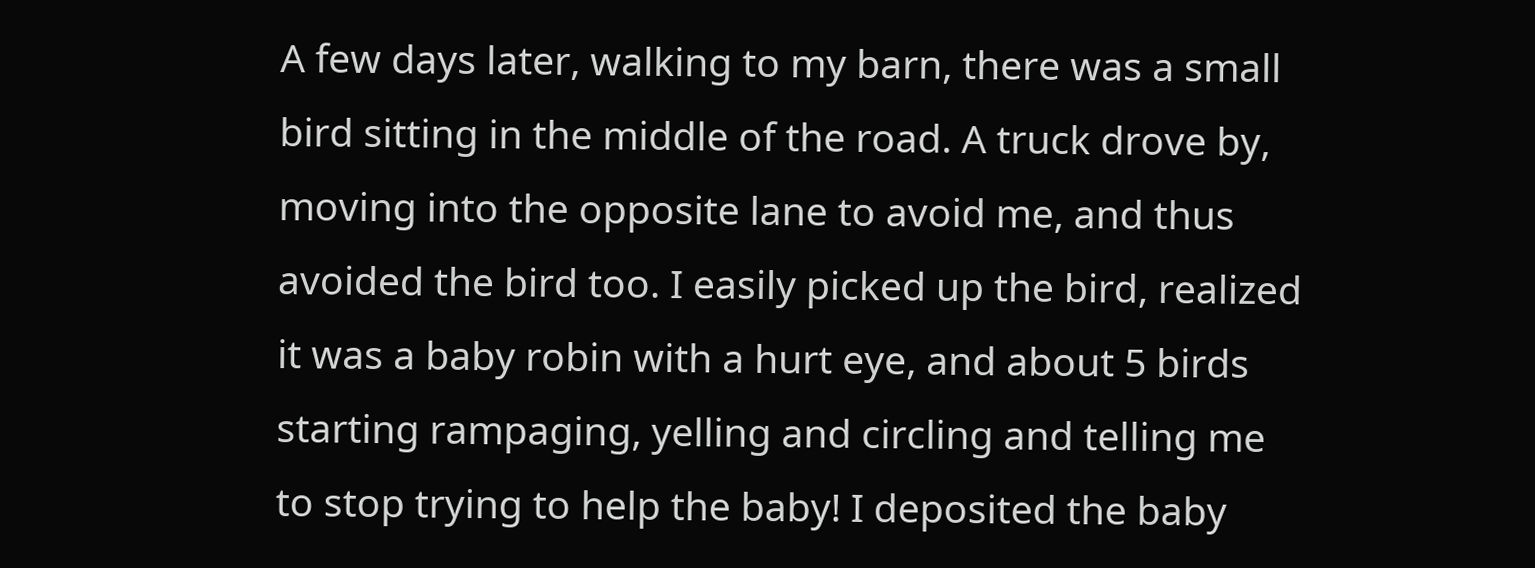A few days later, walking to my barn, there was a small bird sitting in the middle of the road. A truck drove by, moving into the opposite lane to avoid me, and thus avoided the bird too. I easily picked up the bird, realized it was a baby robin with a hurt eye, and about 5 birds starting rampaging, yelling and circling and telling me to stop trying to help the baby! I deposited the baby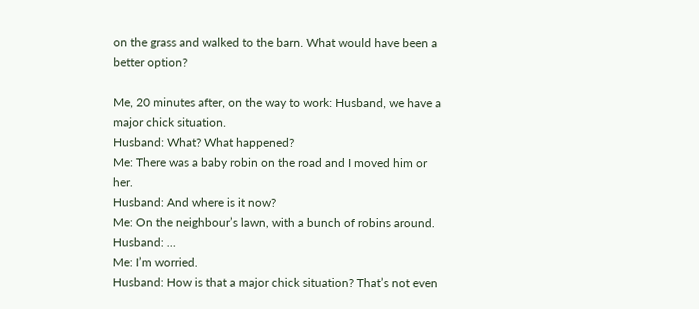on the grass and walked to the barn. What would have been a better option?

Me, 20 minutes after, on the way to work: Husband, we have a major chick situation.
Husband: What? What happened?
Me: There was a baby robin on the road and I moved him or her.
Husband: And where is it now?
Me: On the neighbour’s lawn, with a bunch of robins around.
Husband: …
Me: I’m worried.
Husband: How is that a major chick situation? That’s not even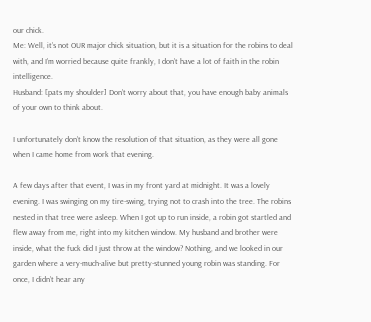our chick.
Me: Well, it’s not OUR major chick situation, but it is a situation for the robins to deal with, and I’m worried because quite frankly, I don’t have a lot of faith in the robin intelligence.
Husband: [pats my shoulder] Don’t worry about that, you have enough baby animals of your own to think about.

I unfortunately don’t know the resolution of that situation, as they were all gone when I came home from work that evening.

A few days after that event, I was in my front yard at midnight. It was a lovely evening. I was swinging on my tire-swing, trying not to crash into the tree. The robins nested in that tree were asleep. When I got up to run inside, a robin got startled and flew away from me, right into my kitchen window. My husband and brother were inside, what the fuck did I just throw at the window? Nothing, and we looked in our garden where a very-much-alive but pretty-stunned young robin was standing. For once, I didn’t hear any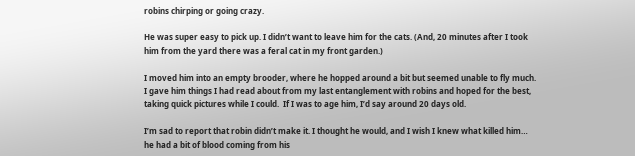robins chirping or going crazy.

He was super easy to pick up. I didn’t want to leave him for the cats. (And, 20 minutes after I took him from the yard there was a feral cat in my front garden.)

I moved him into an empty brooder, where he hopped around a bit but seemed unable to fly much.  I gave him things I had read about from my last entanglement with robins and hoped for the best, taking quick pictures while I could.  If I was to age him, I’d say around 20 days old.

I’m sad to report that robin didn’t make it. I thought he would, and I wish I knew what killed him… he had a bit of blood coming from his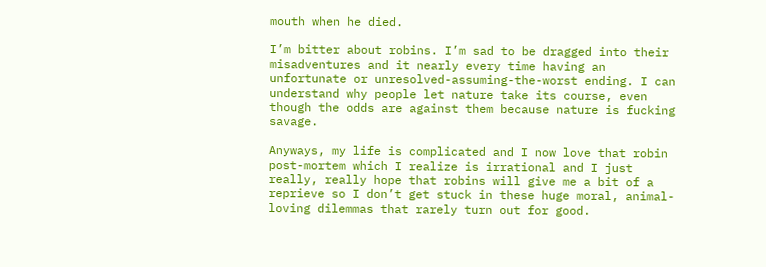mouth when he died.

I’m bitter about robins. I’m sad to be dragged into their misadventures and it nearly every time having an unfortunate or unresolved-assuming-the-worst ending. I can understand why people let nature take its course, even though the odds are against them because nature is fucking savage.

Anyways, my life is complicated and I now love that robin post-mortem which I realize is irrational and I just really, really hope that robins will give me a bit of a reprieve so I don’t get stuck in these huge moral, animal-loving dilemmas that rarely turn out for good.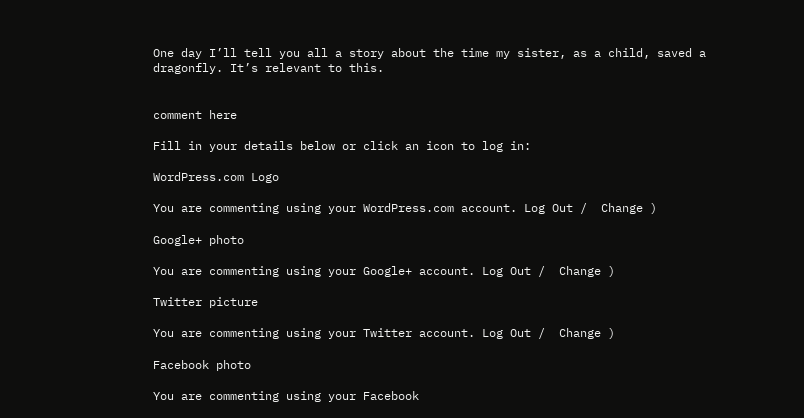One day I’ll tell you all a story about the time my sister, as a child, saved a dragonfly. It’s relevant to this.


comment here

Fill in your details below or click an icon to log in:

WordPress.com Logo

You are commenting using your WordPress.com account. Log Out /  Change )

Google+ photo

You are commenting using your Google+ account. Log Out /  Change )

Twitter picture

You are commenting using your Twitter account. Log Out /  Change )

Facebook photo

You are commenting using your Facebook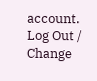account. Log Out /  Change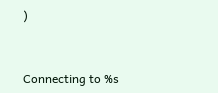)


Connecting to %s